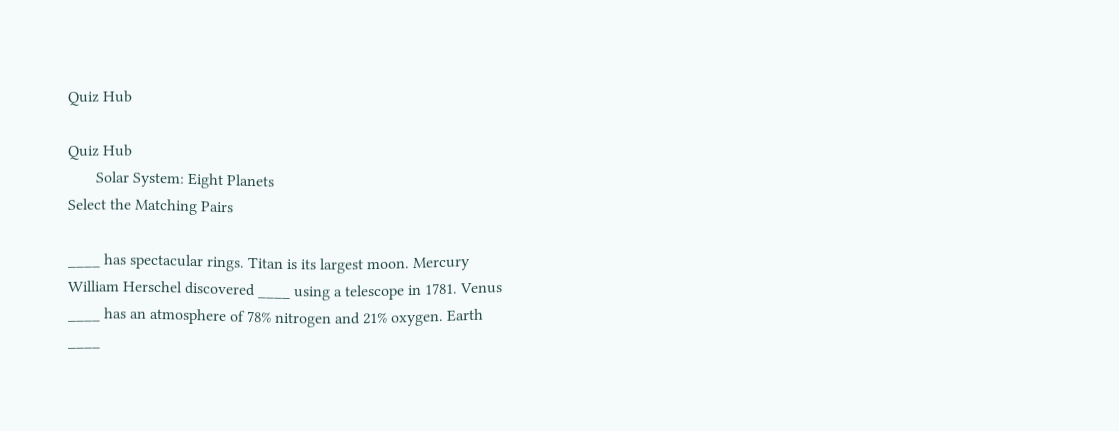Quiz Hub

Quiz Hub
       Solar System: Eight Planets
Select the Matching Pairs

____ has spectacular rings. Titan is its largest moon. Mercury
William Herschel discovered ____ using a telescope in 1781. Venus
____ has an atmosphere of 78% nitrogen and 21% oxygen. Earth
____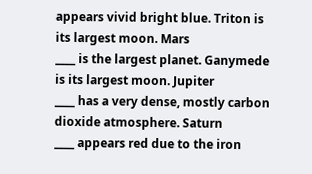appears vivid bright blue. Triton is its largest moon. Mars
____ is the largest planet. Ganymede is its largest moon. Jupiter
____ has a very dense, mostly carbon dioxide atmosphere. Saturn
____ appears red due to the iron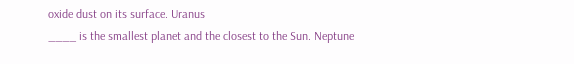oxide dust on its surface. Uranus
____ is the smallest planet and the closest to the Sun. Neptune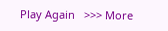Play Again   >>> More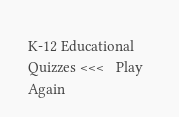K-12 Educational Quizzes <<<   Play Again